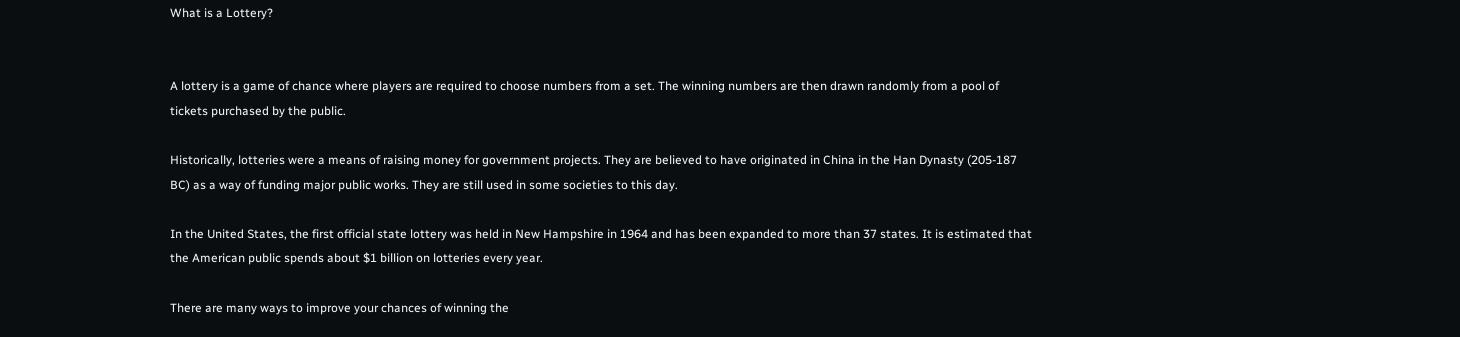What is a Lottery?


A lottery is a game of chance where players are required to choose numbers from a set. The winning numbers are then drawn randomly from a pool of tickets purchased by the public.

Historically, lotteries were a means of raising money for government projects. They are believed to have originated in China in the Han Dynasty (205-187 BC) as a way of funding major public works. They are still used in some societies to this day.

In the United States, the first official state lottery was held in New Hampshire in 1964 and has been expanded to more than 37 states. It is estimated that the American public spends about $1 billion on lotteries every year.

There are many ways to improve your chances of winning the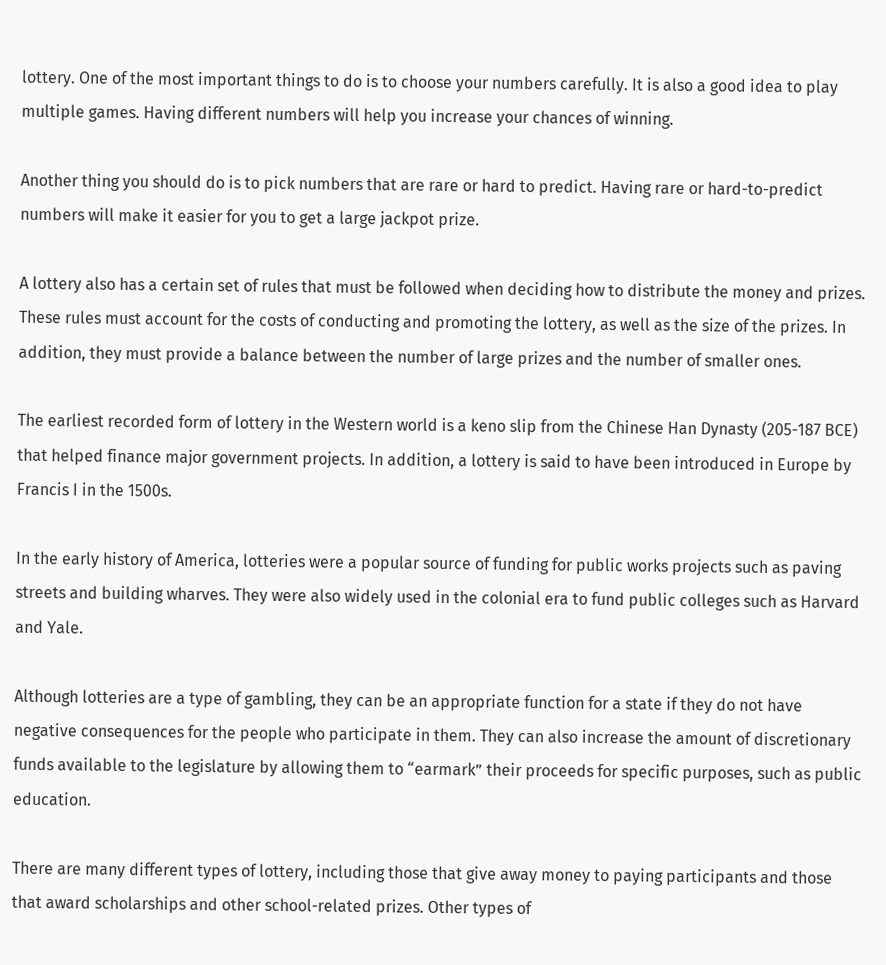lottery. One of the most important things to do is to choose your numbers carefully. It is also a good idea to play multiple games. Having different numbers will help you increase your chances of winning.

Another thing you should do is to pick numbers that are rare or hard to predict. Having rare or hard-to-predict numbers will make it easier for you to get a large jackpot prize.

A lottery also has a certain set of rules that must be followed when deciding how to distribute the money and prizes. These rules must account for the costs of conducting and promoting the lottery, as well as the size of the prizes. In addition, they must provide a balance between the number of large prizes and the number of smaller ones.

The earliest recorded form of lottery in the Western world is a keno slip from the Chinese Han Dynasty (205-187 BCE) that helped finance major government projects. In addition, a lottery is said to have been introduced in Europe by Francis I in the 1500s.

In the early history of America, lotteries were a popular source of funding for public works projects such as paving streets and building wharves. They were also widely used in the colonial era to fund public colleges such as Harvard and Yale.

Although lotteries are a type of gambling, they can be an appropriate function for a state if they do not have negative consequences for the people who participate in them. They can also increase the amount of discretionary funds available to the legislature by allowing them to “earmark” their proceeds for specific purposes, such as public education.

There are many different types of lottery, including those that give away money to paying participants and those that award scholarships and other school-related prizes. Other types of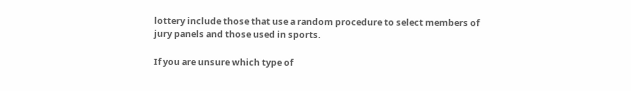lottery include those that use a random procedure to select members of jury panels and those used in sports.

If you are unsure which type of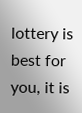lottery is best for you, it is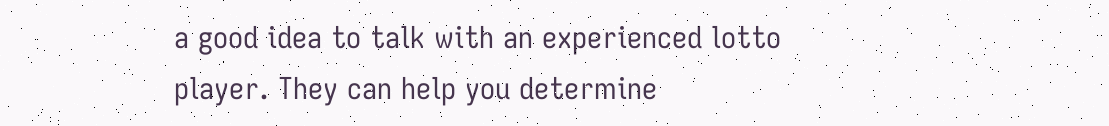a good idea to talk with an experienced lotto player. They can help you determine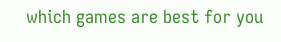which games are best for you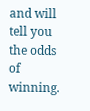and will tell you the odds of winning.